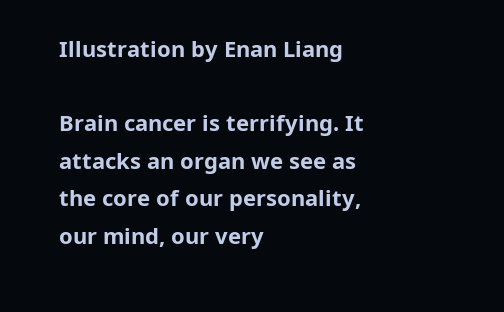Illustration by Enan Liang

Brain cancer is terrifying. It attacks an organ we see as the core of our personality, our mind, our very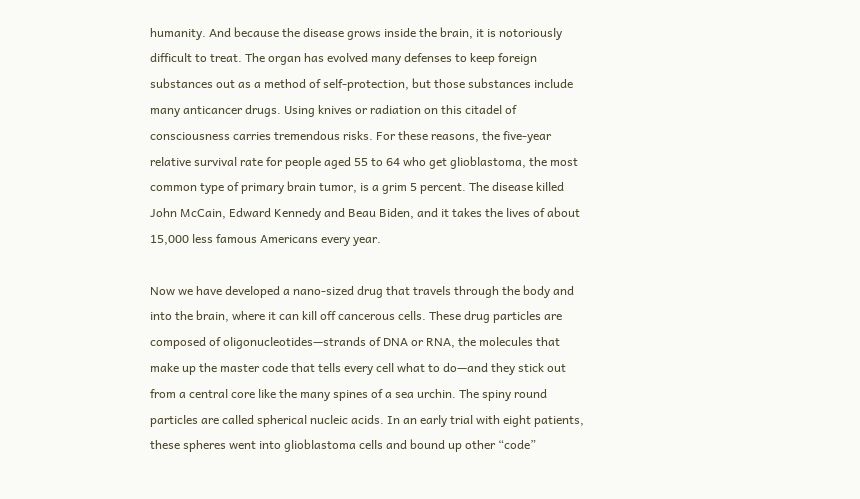humanity. And because the disease grows inside the brain, it is notoriously difficult to treat. The organ has evolved many defenses to keep foreign substances out as a method of self-protection, but those substances include many anticancer drugs. Using knives or radiation on this citadel of consciousness carries tremendous risks. For these reasons, the five-year relative survival rate for people aged 55 to 64 who get glioblastoma, the most common type of primary brain tumor, is a grim 5 percent. The disease killed John McCain, Edward Kennedy and Beau Biden, and it takes the lives of about 15,000 less famous Americans every year.

Now we have developed a nano-sized drug that travels through the body and into the brain, where it can kill off cancerous cells. These drug particles are composed of oligonucleotides—strands of DNA or RNA, the molecules that make up the master code that tells every cell what to do—and they stick out from a central core like the many spines of a sea urchin. The spiny round particles are called spherical nucleic acids. In an early trial with eight patients, these spheres went into glioblastoma cells and bound up other “code”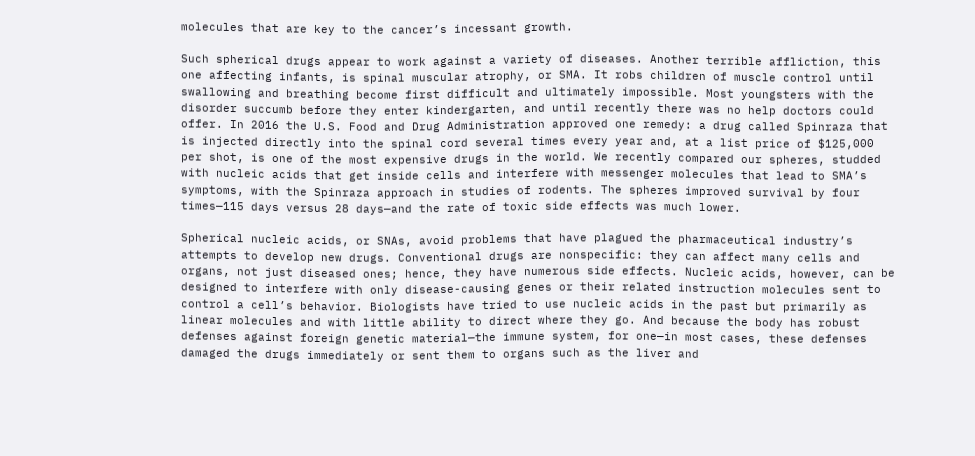molecules that are key to the cancer’s incessant growth.

Such spherical drugs appear to work against a variety of diseases. Another terrible affliction, this one affecting infants, is spinal muscular atrophy, or SMA. It robs children of muscle control until swallowing and breathing become first difficult and ultimately impossible. Most youngsters with the disorder succumb before they enter kindergarten, and until recently there was no help doctors could offer. In 2016 the U.S. Food and Drug Administration approved one remedy: a drug called Spinraza that is injected directly into the spinal cord several times every year and, at a list price of $125,000 per shot, is one of the most expensive drugs in the world. We recently compared our spheres, studded with nucleic acids that get inside cells and interfere with messenger molecules that lead to SMA’s symptoms, with the Spinraza approach in studies of rodents. The spheres improved survival by four times—115 days versus 28 days—and the rate of toxic side effects was much lower.

Spherical nucleic acids, or SNAs, avoid problems that have plagued the pharmaceutical industry’s attempts to develop new drugs. Conventional drugs are nonspecific: they can affect many cells and organs, not just diseased ones; hence, they have numerous side effects. Nucleic acids, however, can be designed to interfere with only disease-causing genes or their related instruction molecules sent to control a cell’s behavior. Biologists have tried to use nucleic acids in the past but primarily as linear molecules and with little ability to direct where they go. And because the body has robust defenses against foreign genetic material—the immune system, for one—in most cases, these defenses damaged the drugs immediately or sent them to organs such as the liver and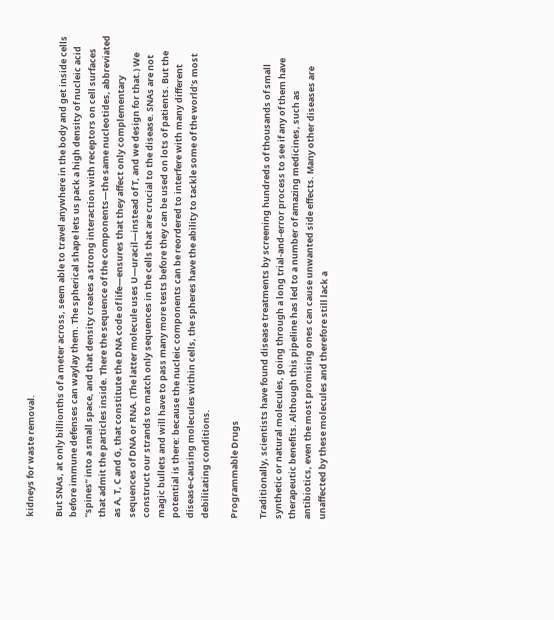kidneys for waste removal.

But SNAs, at only billionths of a meter across, seem able to travel anywhere in the body and get inside cells before immune defenses can waylay them. The spherical shape lets us pack a high density of nucleic acid “spines” into a small space, and that density creates a strong interaction with receptors on cell surfaces that admit the particles inside. There the sequence of the components—the same nucleotides, abbreviated as A, T, C and G, that constitute the DNA code of life—ensures that they affect only complementary sequences of DNA or RNA. (The latter molecule uses U—uracil—instead of T, and we design for that.) We construct our strands to match only sequences in the cells that are crucial to the disease. SNAs are not magic bullets and will have to pass many more tests before they can be used on lots of patients. But the potential is there: because the nucleic components can be reordered to interfere with many different disease-causing molecules within cells, the spheres have the ability to tackle some of the world’s most debilitating conditions.

Programmable Drugs

Traditionally, scientists have found disease treatments by screening hundreds of thousands of small synthetic or natural molecules, going through a long trial-and-error process to see if any of them have therapeutic benefits. Although this pipeline has led to a number of amazing medicines, such as antibiotics, even the most promising ones can cause unwanted side effects. Many other diseases are unaffected by these molecules and therefore still lack a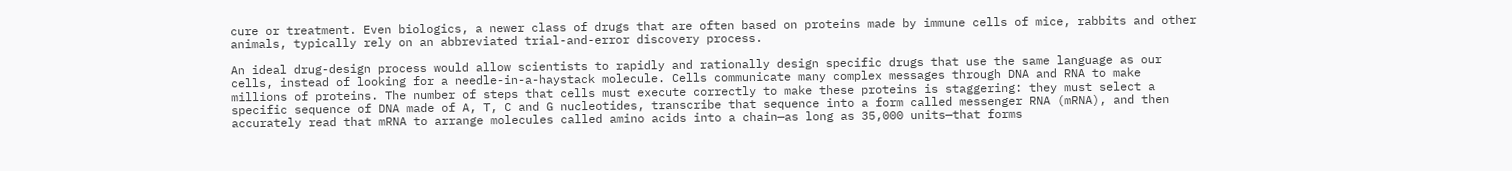cure or treatment. Even biologics, a newer class of drugs that are often based on proteins made by immune cells of mice, rabbits and other animals, typically rely on an abbreviated trial-and-error discovery process.

An ideal drug-design process would allow scientists to rapidly and rationally design specific drugs that use the same language as our cells, instead of looking for a needle-in-a-haystack molecule. Cells communicate many complex messages through DNA and RNA to make millions of proteins. The number of steps that cells must execute correctly to make these proteins is staggering: they must select a specific sequence of DNA made of A, T, C and G nucleotides, transcribe that sequence into a form called messenger RNA (mRNA), and then accurately read that mRNA to arrange molecules called amino acids into a chain—as long as 35,000 units—that forms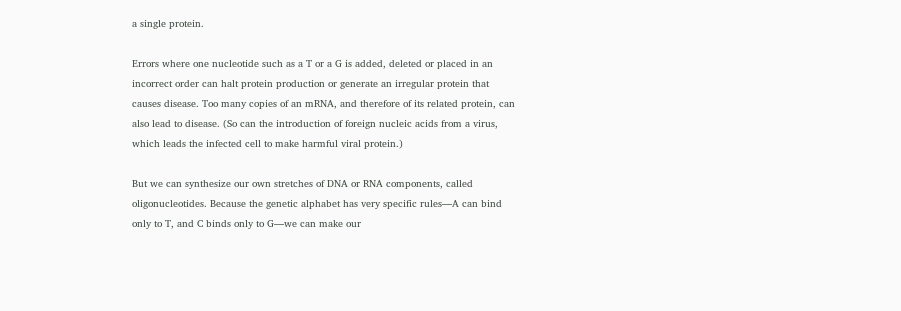a single protein.

Errors where one nucleotide such as a T or a G is added, deleted or placed in an incorrect order can halt protein production or generate an irregular protein that causes disease. Too many copies of an mRNA, and therefore of its related protein, can also lead to disease. (So can the introduction of foreign nucleic acids from a virus, which leads the infected cell to make harmful viral protein.)

But we can synthesize our own stretches of DNA or RNA components, called oligonucleotides. Because the genetic alphabet has very specific rules—A can bind only to T, and C binds only to G—we can make our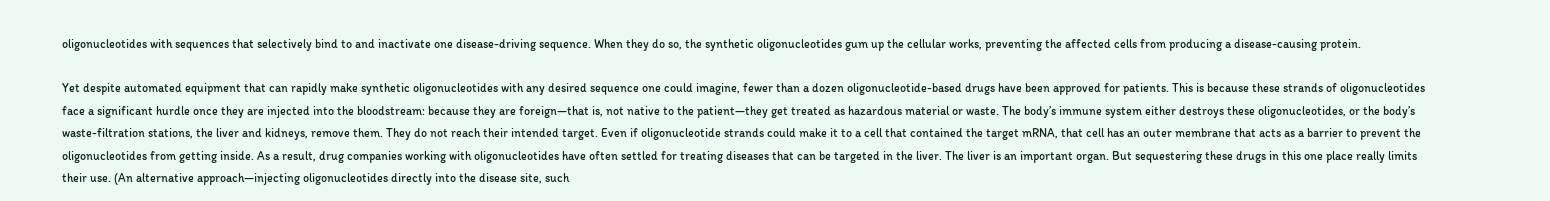oligonucleotides with sequences that selectively bind to and inactivate one disease-driving sequence. When they do so, the synthetic oligonucleotides gum up the cellular works, preventing the affected cells from producing a disease-causing protein.

Yet despite automated equipment that can rapidly make synthetic oligonucleotides with any desired sequence one could imagine, fewer than a dozen oligonucleotide-based drugs have been approved for patients. This is because these strands of oligonucleotides face a significant hurdle once they are injected into the bloodstream: because they are foreign—that is, not native to the patient—they get treated as hazardous material or waste. The body’s immune system either destroys these oligonucleotides, or the body’s waste-filtration stations, the liver and kidneys, remove them. They do not reach their intended target. Even if oligonucleotide strands could make it to a cell that contained the target mRNA, that cell has an outer membrane that acts as a barrier to prevent the oligonucleotides from getting inside. As a result, drug companies working with oligonucleotides have often settled for treating diseases that can be targeted in the liver. The liver is an important organ. But sequestering these drugs in this one place really limits their use. (An alternative approach—injecting oligonucleotides directly into the disease site, such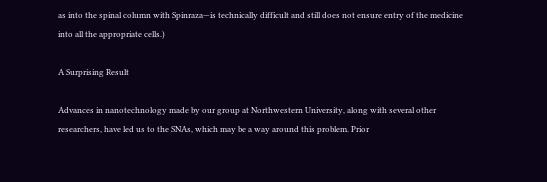as into the spinal column with Spinraza—is technically difficult and still does not ensure entry of the medicine into all the appropriate cells.)

A Surprising Result

Advances in nanotechnology made by our group at Northwestern University, along with several other researchers, have led us to the SNAs, which may be a way around this problem. Prior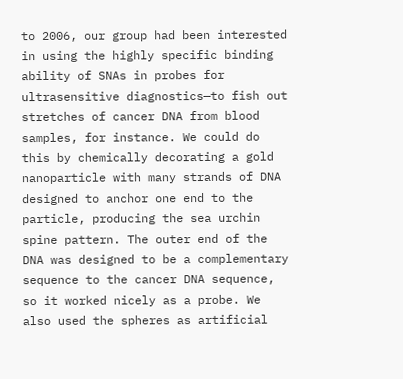to 2006, our group had been interested in using the highly specific binding ability of SNAs in probes for ultrasensitive diagnostics—to fish out stretches of cancer DNA from blood samples, for instance. We could do this by chemically decorating a gold nanoparticle with many strands of DNA designed to anchor one end to the particle, producing the sea urchin spine pattern. The outer end of the DNA was designed to be a complementary sequence to the cancer DNA sequence, so it worked nicely as a probe. We also used the spheres as artificial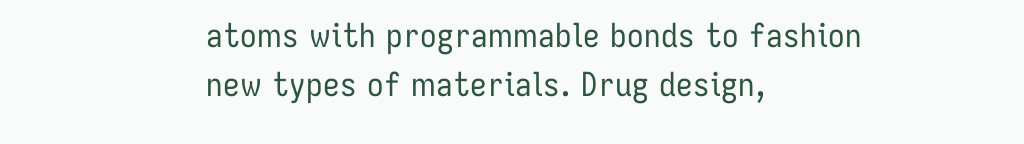atoms with programmable bonds to fashion new types of materials. Drug design,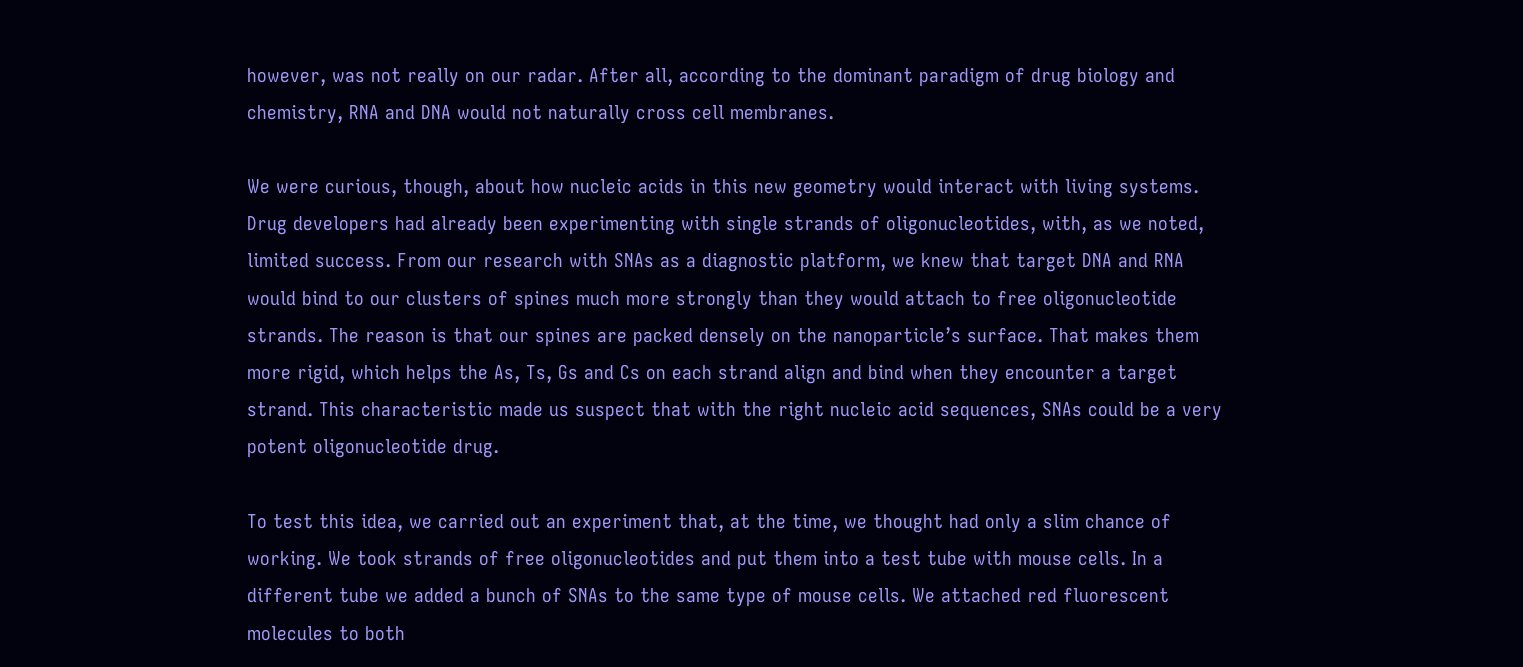however, was not really on our radar. After all, according to the dominant paradigm of drug biology and chemistry, RNA and DNA would not naturally cross cell membranes.

We were curious, though, about how nucleic acids in this new geometry would interact with living systems. Drug developers had already been experimenting with single strands of oligonucleotides, with, as we noted, limited success. From our research with SNAs as a diagnostic platform, we knew that target DNA and RNA would bind to our clusters of spines much more strongly than they would attach to free oligonucleotide strands. The reason is that our spines are packed densely on the nanoparticle’s surface. That makes them more rigid, which helps the As, Ts, Gs and Cs on each strand align and bind when they encounter a target strand. This characteristic made us suspect that with the right nucleic acid sequences, SNAs could be a very potent oligonucleotide drug.

To test this idea, we carried out an experiment that, at the time, we thought had only a slim chance of working. We took strands of free oligonucleotides and put them into a test tube with mouse cells. In a different tube we added a bunch of SNAs to the same type of mouse cells. We attached red fluorescent molecules to both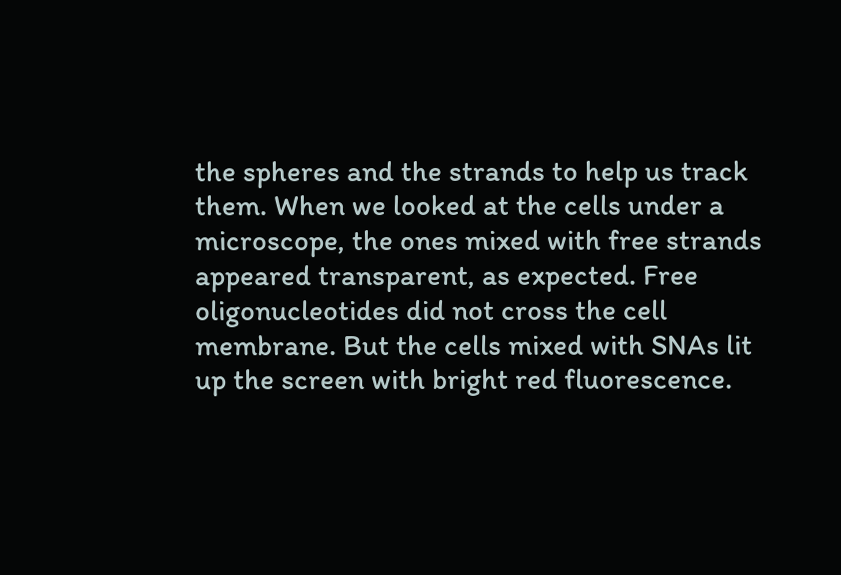the spheres and the strands to help us track them. When we looked at the cells under a microscope, the ones mixed with free strands appeared transparent, as expected. Free oligonucleotides did not cross the cell membrane. But the cells mixed with SNAs lit up the screen with bright red fluorescence.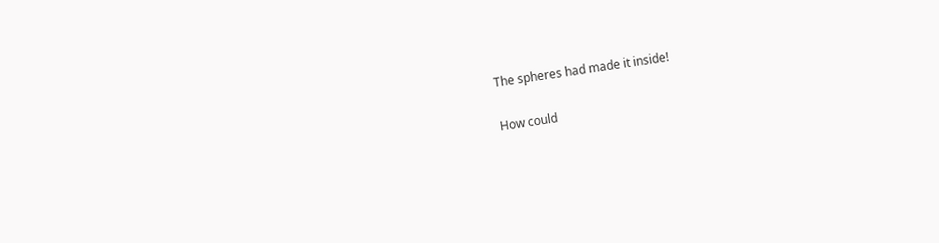The spheres had made it inside!

How could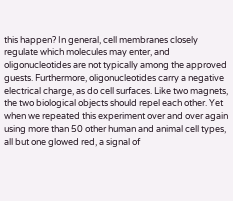this happen? In general, cell membranes closely regulate which molecules may enter, and oligonucleotides are not typically among the approved guests. Furthermore, oligonucleotides carry a negative electrical charge, as do cell surfaces. Like two magnets, the two biological objects should repel each other. Yet when we repeated this experiment over and over again using more than 50 other human and animal cell types, all but one glowed red, a signal of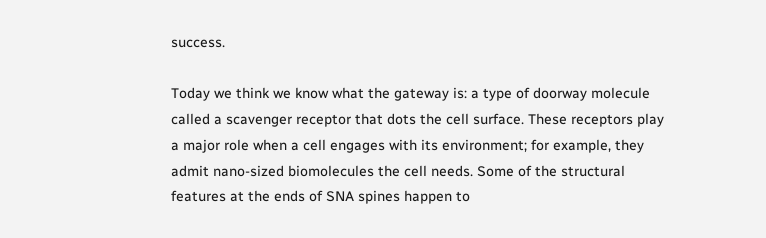success.

Today we think we know what the gateway is: a type of doorway molecule called a scavenger receptor that dots the cell surface. These receptors play a major role when a cell engages with its environment; for example, they admit nano-sized biomolecules the cell needs. Some of the structural features at the ends of SNA spines happen to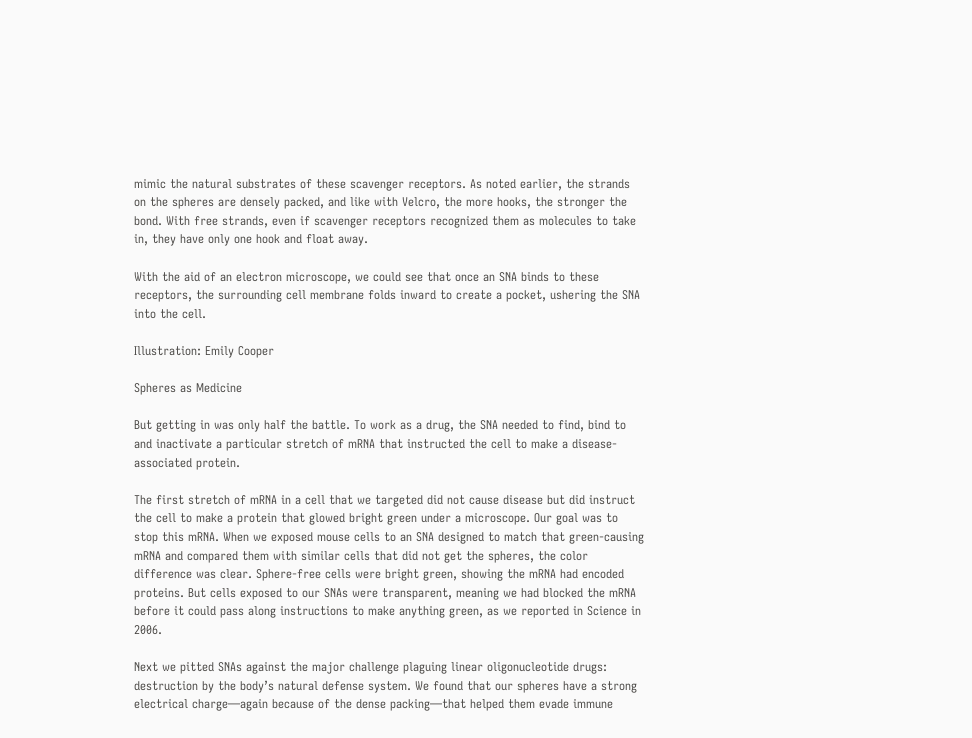mimic the natural substrates of these scavenger receptors. As noted earlier, the strands on the spheres are densely packed, and like with Velcro, the more hooks, the stronger the bond. With free strands, even if scavenger receptors recognized them as molecules to take in, they have only one hook and float away.

With the aid of an electron microscope, we could see that once an SNA binds to these receptors, the surrounding cell membrane folds inward to create a pocket, ushering the SNA into the cell.

Illustration: Emily Cooper

Spheres as Medicine

But getting in was only half the battle. To work as a drug, the SNA needed to find, bind to and inactivate a particular stretch of mRNA that instructed the cell to make a disease-associated protein.

The first stretch of mRNA in a cell that we targeted did not cause disease but did instruct the cell to make a protein that glowed bright green under a microscope. Our goal was to stop this mRNA. When we exposed mouse cells to an SNA designed to match that green-causing mRNA and compared them with similar cells that did not get the spheres, the color difference was clear. Sphere-free cells were bright green, showing the mRNA had encoded proteins. But cells exposed to our SNAs were transparent, meaning we had blocked the mRNA before it could pass along instructions to make anything green, as we reported in Science in 2006.

Next we pitted SNAs against the major challenge plaguing linear oligonucleotide drugs: destruction by the body’s natural defense system. We found that our spheres have a strong electrical charge—again because of the dense packing—that helped them evade immune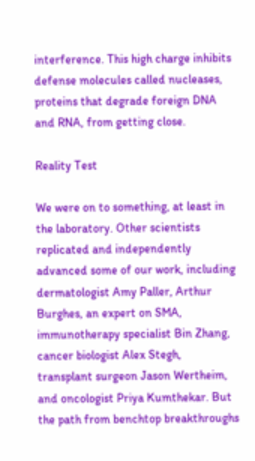interference. This high charge inhibits defense molecules called nucleases, proteins that degrade foreign DNA and RNA, from getting close.

Reality Test

We were on to something, at least in the laboratory. Other scientists replicated and independently advanced some of our work, including dermatologist Amy Paller, Arthur Burghes, an expert on SMA, immunotherapy specialist Bin Zhang, cancer biologist Alex Stegh, transplant surgeon Jason Wertheim, and oncologist Priya Kumthekar. But the path from benchtop breakthroughs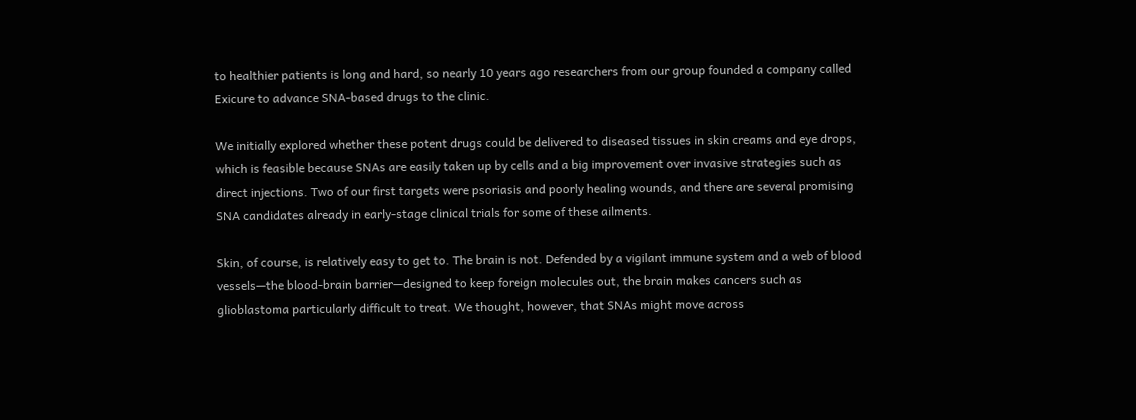to healthier patients is long and hard, so nearly 10 years ago researchers from our group founded a company called Exicure to advance SNA-based drugs to the clinic.

We initially explored whether these potent drugs could be delivered to diseased tissues in skin creams and eye drops, which is feasible because SNAs are easily taken up by cells and a big improvement over invasive strategies such as direct injections. Two of our first targets were psoriasis and poorly healing wounds, and there are several promising SNA candidates already in early-stage clinical trials for some of these ailments.

Skin, of course, is relatively easy to get to. The brain is not. Defended by a vigilant immune system and a web of blood vessels—the blood-brain barrier—designed to keep foreign molecules out, the brain makes cancers such as glioblastoma particularly difficult to treat. We thought, however, that SNAs might move across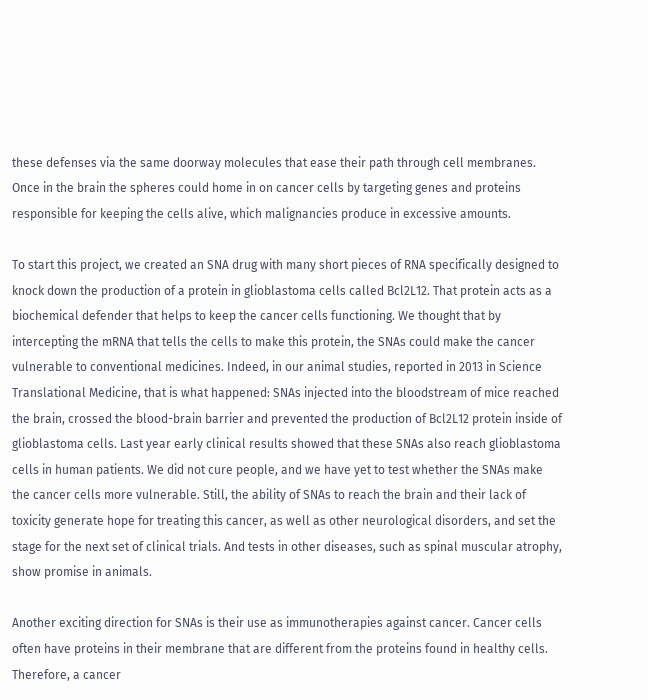these defenses via the same doorway molecules that ease their path through cell membranes. Once in the brain the spheres could home in on cancer cells by targeting genes and proteins responsible for keeping the cells alive, which malignancies produce in excessive amounts.

To start this project, we created an SNA drug with many short pieces of RNA specifically designed to knock down the production of a protein in glioblastoma cells called Bcl2L12. That protein acts as a biochemical defender that helps to keep the cancer cells functioning. We thought that by intercepting the mRNA that tells the cells to make this protein, the SNAs could make the cancer vulnerable to conventional medicines. Indeed, in our animal studies, reported in 2013 in Science Translational Medicine, that is what happened: SNAs injected into the bloodstream of mice reached the brain, crossed the blood-brain barrier and prevented the production of Bcl2L12 protein inside of glioblastoma cells. Last year early clinical results showed that these SNAs also reach glioblastoma cells in human patients. We did not cure people, and we have yet to test whether the SNAs make the cancer cells more vulnerable. Still, the ability of SNAs to reach the brain and their lack of toxicity generate hope for treating this cancer, as well as other neurological disorders, and set the stage for the next set of clinical trials. And tests in other diseases, such as spinal muscular atrophy, show promise in animals.

Another exciting direction for SNAs is their use as immunotherapies against cancer. Cancer cells often have proteins in their membrane that are different from the proteins found in healthy cells. Therefore, a cancer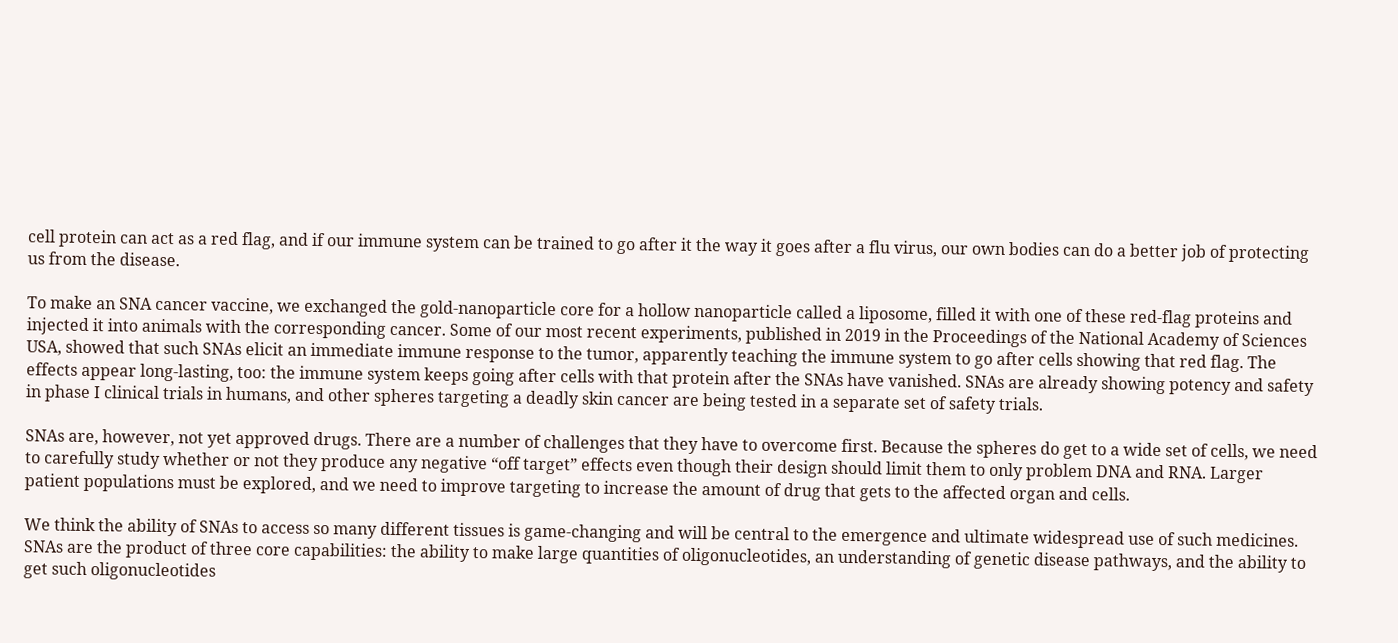cell protein can act as a red flag, and if our immune system can be trained to go after it the way it goes after a flu virus, our own bodies can do a better job of protecting us from the disease.

To make an SNA cancer vaccine, we exchanged the gold-nanoparticle core for a hollow nanoparticle called a liposome, filled it with one of these red-flag proteins and injected it into animals with the corresponding cancer. Some of our most recent experiments, published in 2019 in the Proceedings of the National Academy of Sciences USA, showed that such SNAs elicit an immediate immune response to the tumor, apparently teaching the immune system to go after cells showing that red flag. The effects appear long-lasting, too: the immune system keeps going after cells with that protein after the SNAs have vanished. SNAs are already showing potency and safety in phase I clinical trials in humans, and other spheres targeting a deadly skin cancer are being tested in a separate set of safety trials.

SNAs are, however, not yet approved drugs. There are a number of challenges that they have to overcome first. Because the spheres do get to a wide set of cells, we need to carefully study whether or not they produce any negative “off target” effects even though their design should limit them to only problem DNA and RNA. Larger patient populations must be explored, and we need to improve targeting to increase the amount of drug that gets to the affected organ and cells.

We think the ability of SNAs to access so many different tissues is game-changing and will be central to the emergence and ultimate widespread use of such medicines. SNAs are the product of three core capabilities: the ability to make large quantities of oligonucleotides, an understanding of genetic disease pathways, and the ability to get such oligonucleotides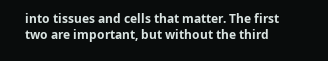into tissues and cells that matter. The first two are important, but without the third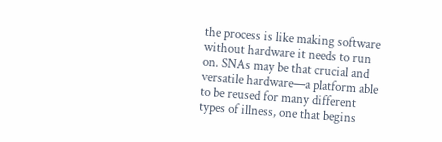the process is like making software without hardware it needs to run on. SNAs may be that crucial and versatile hardware—a platform able to be reused for many different types of illness, one that begins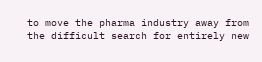to move the pharma industry away from the difficult search for entirely new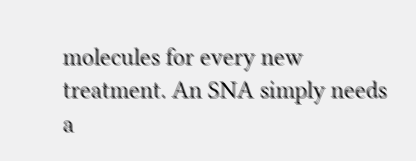molecules for every new treatment. An SNA simply needs a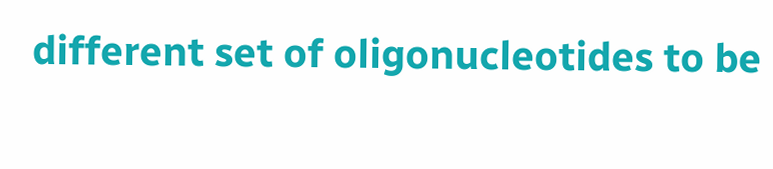different set of oligonucleotides to be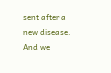sent after a new disease. And we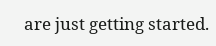are just getting started.